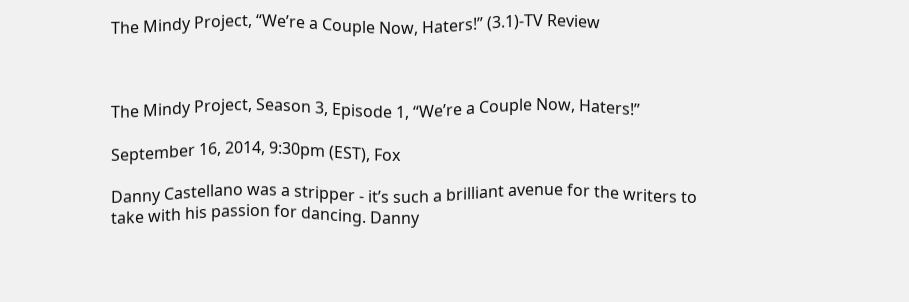The Mindy Project, “We’re a Couple Now, Haters!” (3.1)-TV Review



The Mindy Project, Season 3, Episode 1, “We’re a Couple Now, Haters!”

September 16, 2014, 9:30pm (EST), Fox

Danny Castellano was a stripper - it’s such a brilliant avenue for the writers to take with his passion for dancing. Danny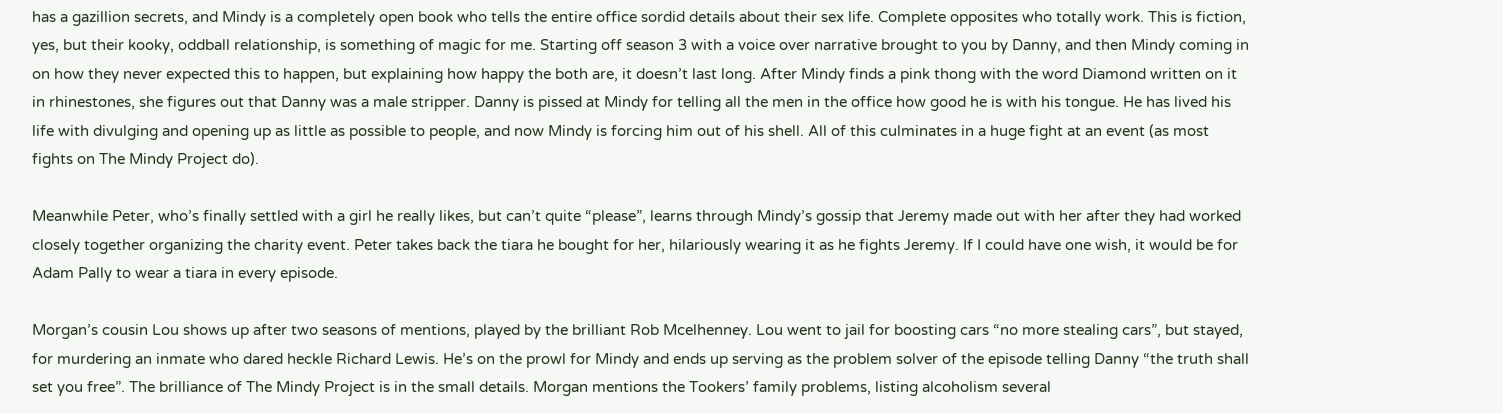has a gazillion secrets, and Mindy is a completely open book who tells the entire office sordid details about their sex life. Complete opposites who totally work. This is fiction, yes, but their kooky, oddball relationship, is something of magic for me. Starting off season 3 with a voice over narrative brought to you by Danny, and then Mindy coming in on how they never expected this to happen, but explaining how happy the both are, it doesn’t last long. After Mindy finds a pink thong with the word Diamond written on it in rhinestones, she figures out that Danny was a male stripper. Danny is pissed at Mindy for telling all the men in the office how good he is with his tongue. He has lived his life with divulging and opening up as little as possible to people, and now Mindy is forcing him out of his shell. All of this culminates in a huge fight at an event (as most fights on The Mindy Project do).

Meanwhile Peter, who’s finally settled with a girl he really likes, but can’t quite “please”, learns through Mindy’s gossip that Jeremy made out with her after they had worked closely together organizing the charity event. Peter takes back the tiara he bought for her, hilariously wearing it as he fights Jeremy. If I could have one wish, it would be for Adam Pally to wear a tiara in every episode.

Morgan’s cousin Lou shows up after two seasons of mentions, played by the brilliant Rob Mcelhenney. Lou went to jail for boosting cars “no more stealing cars”, but stayed, for murdering an inmate who dared heckle Richard Lewis. He’s on the prowl for Mindy and ends up serving as the problem solver of the episode telling Danny “the truth shall set you free”. The brilliance of The Mindy Project is in the small details. Morgan mentions the Tookers’ family problems, listing alcoholism several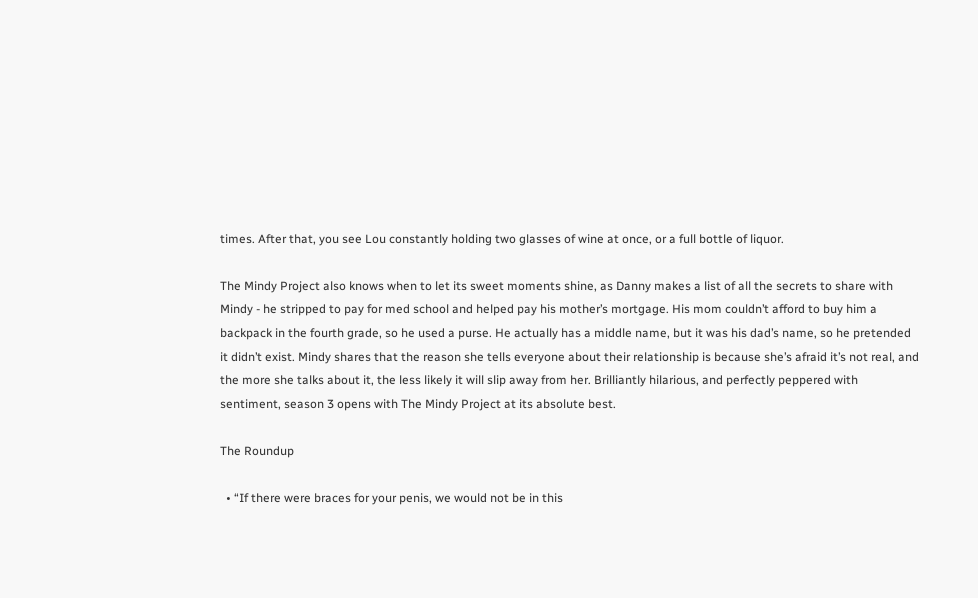times. After that, you see Lou constantly holding two glasses of wine at once, or a full bottle of liquor.

The Mindy Project also knows when to let its sweet moments shine, as Danny makes a list of all the secrets to share with Mindy - he stripped to pay for med school and helped pay his mother’s mortgage. His mom couldn’t afford to buy him a backpack in the fourth grade, so he used a purse. He actually has a middle name, but it was his dad’s name, so he pretended it didn’t exist. Mindy shares that the reason she tells everyone about their relationship is because she’s afraid it’s not real, and the more she talks about it, the less likely it will slip away from her. Brilliantly hilarious, and perfectly peppered with sentiment, season 3 opens with The Mindy Project at its absolute best.

The Roundup

  • “If there were braces for your penis, we would not be in this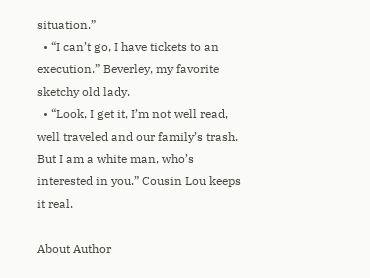situation.”
  • “I can’t go, I have tickets to an execution.” Beverley, my favorite sketchy old lady.
  • “Look, I get it, I’m not well read, well traveled and our family’s trash. But I am a white man, who’s interested in you.” Cousin Lou keeps it real.

About Author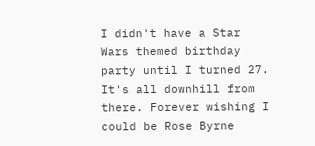I didn't have a Star Wars themed birthday party until I turned 27. It's all downhill from there. Forever wishing I could be Rose Byrne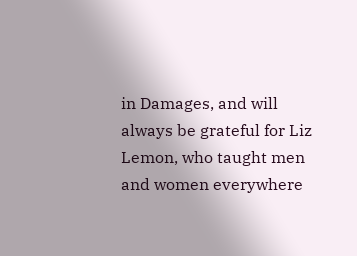in Damages, and will always be grateful for Liz Lemon, who taught men and women everywhere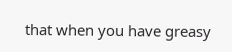that when you have greasy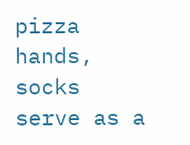pizza hands, socks serve as a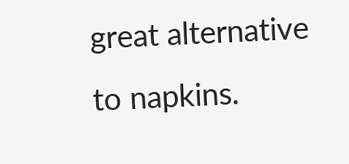great alternative to napkins.